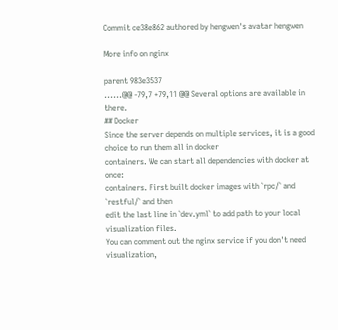Commit ce38e862 authored by hengwen's avatar hengwen

More info on nginx

parent 983e3537
......@@ -79,7 +79,11 @@ Several options are available in there.
## Docker
Since the server depends on multiple services, it is a good choice to run them all in docker
containers. We can start all dependencies with docker at once:
containers. First built docker images with `rpc/` and `restful/` and then
edit the last line in `dev.yml` to add path to your local visualization files.
You can comment out the nginx service if you don't need visualization,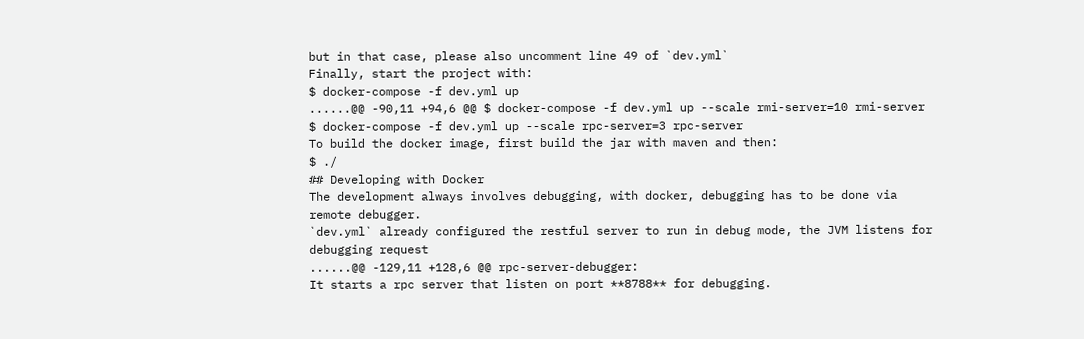but in that case, please also uncomment line 49 of `dev.yml`
Finally, start the project with:
$ docker-compose -f dev.yml up
......@@ -90,11 +94,6 @@ $ docker-compose -f dev.yml up --scale rmi-server=10 rmi-server
$ docker-compose -f dev.yml up --scale rpc-server=3 rpc-server
To build the docker image, first build the jar with maven and then:
$ ./
## Developing with Docker
The development always involves debugging, with docker, debugging has to be done via remote debugger.
`dev.yml` already configured the restful server to run in debug mode, the JVM listens for debugging request
......@@ -129,11 +128,6 @@ rpc-server-debugger:
It starts a rpc server that listen on port **8788** for debugging.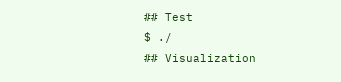## Test
$ ./
## Visualization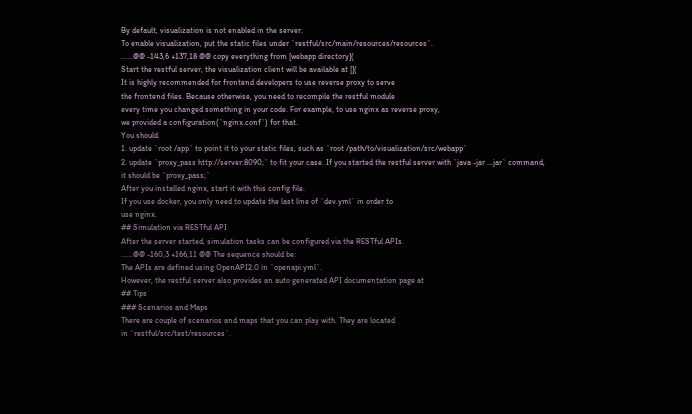By default, visualization is not enabled in the server.
To enable visualization, put the static files under `restful/src/main/resources/resources`.
......@@ -143,6 +137,18 @@ copy everything from [webapp directory](
Start the restful server, the visualization client will be available at [](
It is highly recommended for frontend developers to use reverse proxy to serve
the frontend files. Because otherwise, you need to recompile the restful module
every time you changed something in your code. For example, to use nginx as reverse proxy,
we provided a configuration(`nginx.conf`) for that.
You should
1. update `root /app` to point it to your static files, such as `root /path/to/visualization/src/webapp`
2. update `proxy_pass http://server:8090;` to fit your case. If you started the restful server with `java -jar ...jar` command,
it should be `proxy_pass;`
After you installed nginx, start it with this config file.
If you use docker, you only need to update the last line of `dev.yml` in order to
use nginx.
## Simulation via RESTful API
After the server started, simulation tasks can be configured via the RESTful APIs.
......@@ -160,3 +166,11 @@ The sequence should be:
The APIs are defined using OpenAPI2.0 in `openapi.yml`.
However, the restful server also provides an auto generated API documentation page at
## Tips
### Scenarios and Maps
There are couple of scenarios and maps that you can play with. They are located
in `restful/src/test/resources`.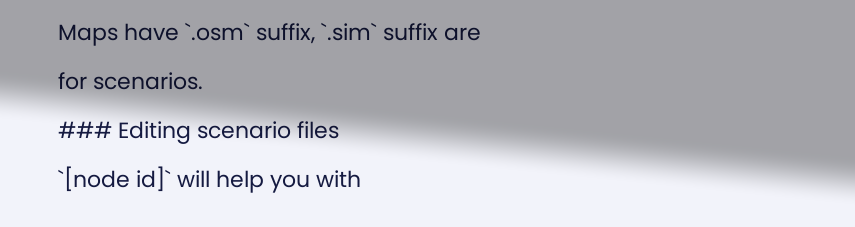Maps have `.osm` suffix, `.sim` suffix are for scenarios.
### Editing scenario files
`[node id]` will help you with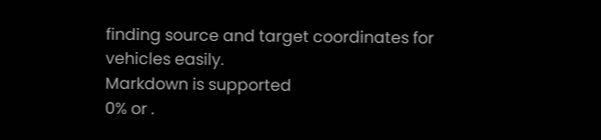finding source and target coordinates for vehicles easily.
Markdown is supported
0% or .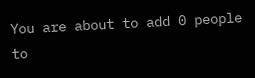You are about to add 0 people to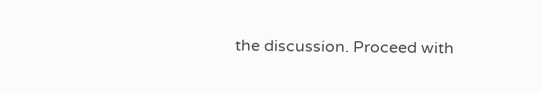the discussion. Proceed with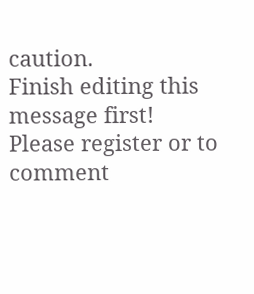caution.
Finish editing this message first!
Please register or to comment